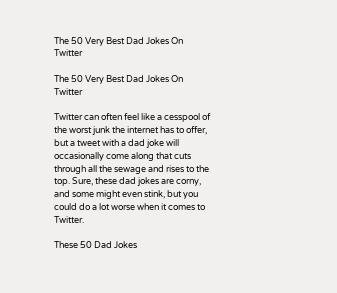The 50 Very Best Dad Jokes On Twitter

The 50 Very Best Dad Jokes On Twitter

Twitter can often feel like a cesspool of the worst junk the internet has to offer, but a tweet with a dad joke will occasionally come along that cuts through all the sewage and rises to the top. Sure, these dad jokes are corny, and some might even stink, but you could do a lot worse when it comes to Twitter.

These 50 Dad Jokes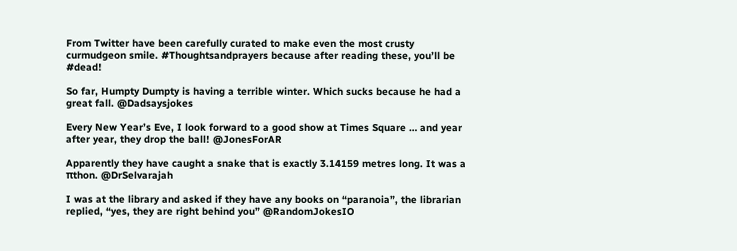From Twitter have been carefully curated to make even the most crusty curmudgeon smile. #Thoughtsandprayers because after reading these, you’ll be #dead!

So far, Humpty Dumpty is having a terrible winter. Which sucks because he had a great fall. @Dadsaysjokes

Every New Year’s Eve, I look forward to a good show at Times Square … and year after year, they drop the ball! @JonesForAR

Apparently they have caught a snake that is exactly 3.14159 metres long. It was a πthon. @DrSelvarajah

I was at the library and asked if they have any books on “paranoia”, the librarian replied, “yes, they are right behind you” @RandomJokesIO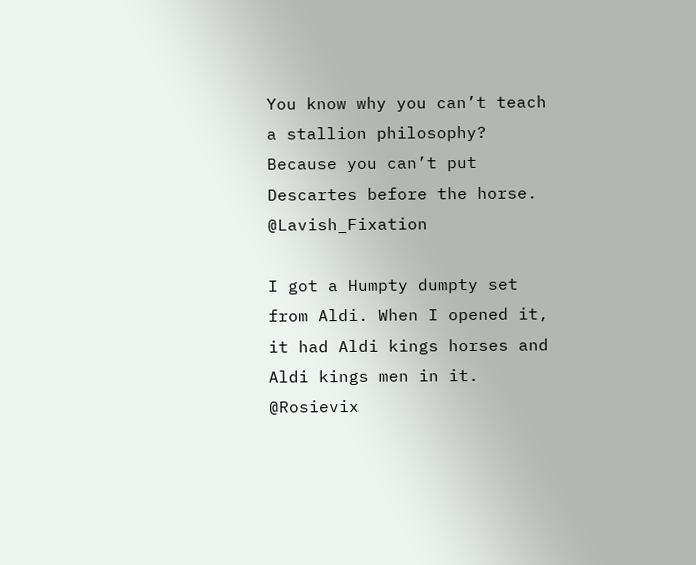You know why you can’t teach a stallion philosophy? Because you can’t put Descartes before the horse. @Lavish_Fixation

I got a Humpty dumpty set from Aldi. When I opened it, it had Aldi kings horses and Aldi kings men in it. @Rosievix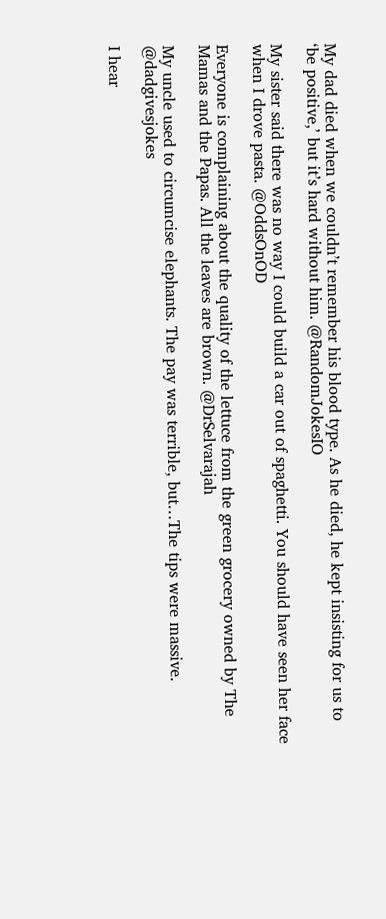My dad died when we couldn’t remember his blood type. As he died, he kept insisting for us to ‘be positive,’ but it’s hard without him. @RandomJokesIO

My sister said there was no way I could build a car out of spaghetti. You should have seen her face when I drove pasta. @OddsOnOD

Everyone is complaining about the quality of the lettuce from the green grocery owned by The Mamas and the Papas. All the leaves are brown. @DrSelvarajah

My uncle used to circumcise elephants. The pay was terrible, but…The tips were massive. @dadgivesjokes

I hear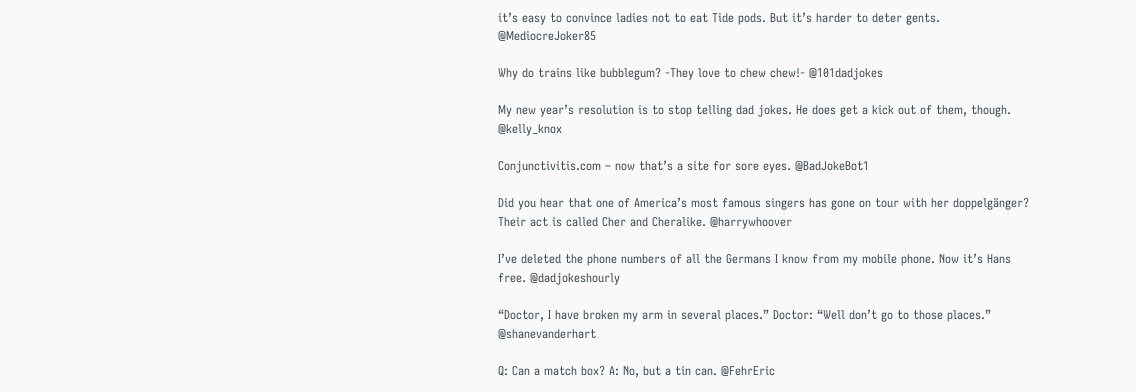it’s easy to convince ladies not to eat Tide pods. But it’s harder to deter gents. @MediocreJoker85

Why do trains like bubblegum? -They love to chew chew!- @101dadjokes

My new year’s resolution is to stop telling dad jokes. He does get a kick out of them, though. @kelly_knox

Conjunctivitis.com – now that’s a site for sore eyes. @BadJokeBot1

Did you hear that one of America’s most famous singers has gone on tour with her doppelgänger? Their act is called Cher and Cheralike. @harrywhoover

I’ve deleted the phone numbers of all the Germans I know from my mobile phone. Now it’s Hans free. @dadjokeshourly

“Doctor, I have broken my arm in several places.” Doctor: “Well don’t go to those places.” @shanevanderhart

Q: Can a match box? A: No, but a tin can. @FehrEric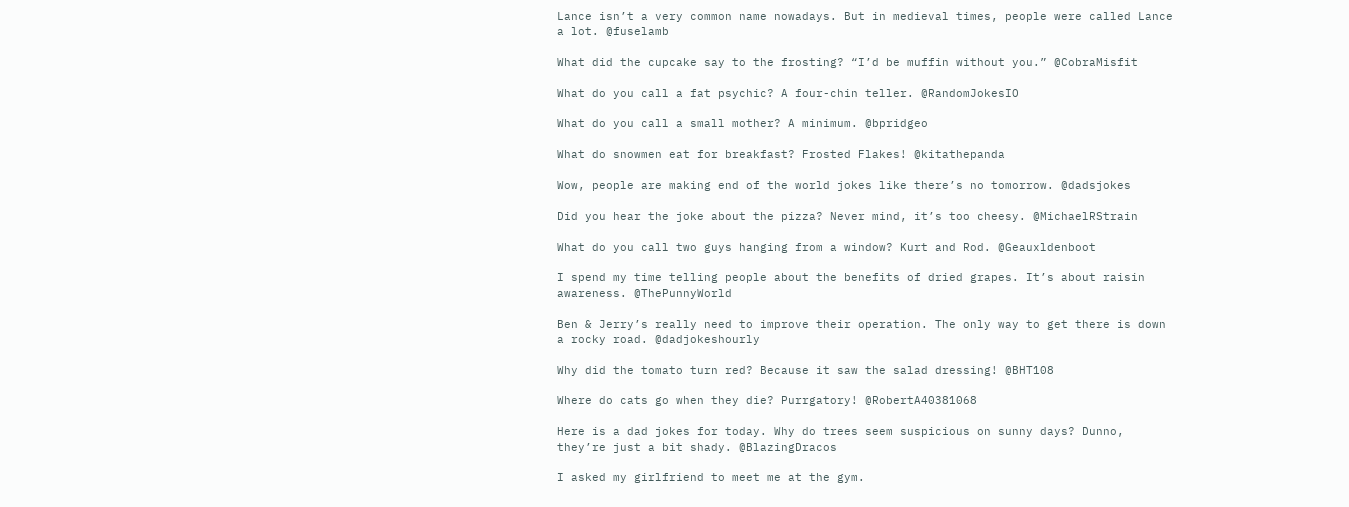Lance isn’t a very common name nowadays. But in medieval times, people were called Lance a lot. @fuselamb

What did the cupcake say to the frosting? “I’d be muffin without you.” @CobraMisfit

What do you call a fat psychic? A four-chin teller. @RandomJokesIO

What do you call a small mother? A minimum. @bpridgeo

What do snowmen eat for breakfast? Frosted Flakes! @kitathepanda

Wow, people are making end of the world jokes like there’s no tomorrow. @dadsjokes

Did you hear the joke about the pizza? Never mind, it’s too cheesy. @MichaelRStrain

What do you call two guys hanging from a window? Kurt and Rod. @Geauxldenboot

I spend my time telling people about the benefits of dried grapes. It’s about raisin awareness. @ThePunnyWorld

Ben & Jerry’s really need to improve their operation. The only way to get there is down a rocky road. @dadjokeshourly

Why did the tomato turn red? Because it saw the salad dressing! @BHT108

Where do cats go when they die? Purrgatory! @RobertA40381068

Here is a dad jokes for today. Why do trees seem suspicious on sunny days? Dunno, they’re just a bit shady. @BlazingDracos

I asked my girlfriend to meet me at the gym.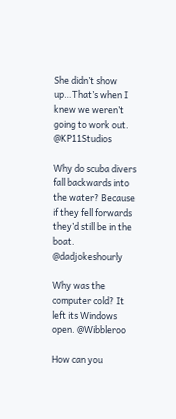She didn’t show up…That’s when I knew we weren’t going to work out. @KP11Studios

Why do scuba divers fall backwards into the water? Because if they fell forwards they’d still be in the boat. @dadjokeshourly

Why was the computer cold? It left its Windows open. @Wibbleroo

How can you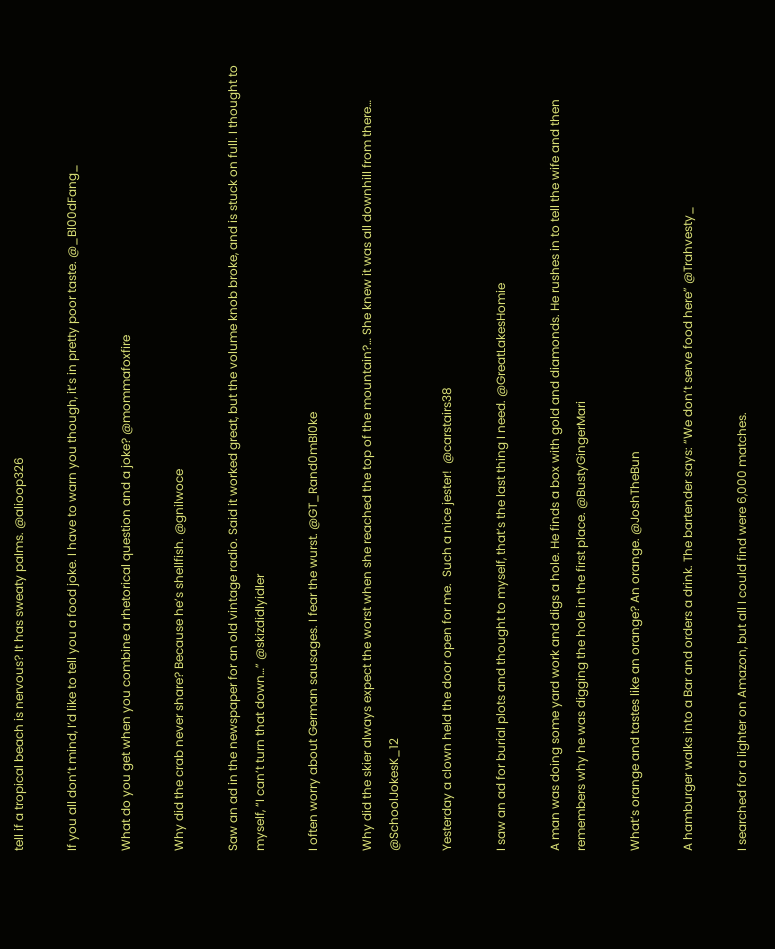tell if a tropical beach is nervous? It has sweaty palms. @alioop326

If you all don’t mind, I’d like to tell you a food joke. I have to warn you though, it’s in pretty poor taste. @_Bl00dFang_

What do you get when you combine a rhetorical question and a joke? @mommafoxfire

Why did the crab never share? Because he’s shellfish. @gnilwoce

Saw an ad in the newspaper for an old vintage radio. Said it worked great, but the volume knob broke, and is stuck on full. I thought to myself, “I can’t turn that down…” @skizdidlyidler

I often worry about German sausages. I fear the wurst. @GT_Rand0mBl0ke

Why did the skier always expect the worst when she reached the top of the mountain?… She knew it was all downhill from there… @SchoolJokesK_12

Yesterday a clown held the door open for me.  Such a nice jester!  @carstairs38

I saw an ad for burial plots and thought to myself, that’s the last thing I need. @GreatLakesHomie

A man was doing some yard work and digs a hole. He finds a box with gold and diamonds. He rushes in to tell the wife and then remembers why he was digging the hole in the first place. @BustyGingerMari

What’s orange and tastes like an orange? An orange. @JoshTheBun

A hamburger walks into a Bar and orders a drink. The bartender says: “We don’t serve food here” @Trahvesty_

I searched for a lighter on Amazon, but all I could find were 6,000 matches.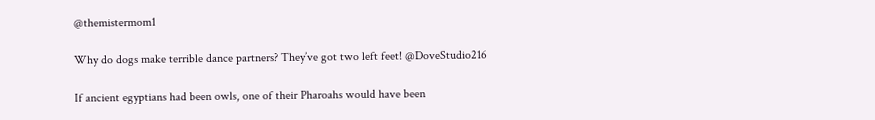@themistermom1

Why do dogs make terrible dance partners? They’ve got two left feet! @DoveStudio216

If ancient egyptians had been owls, one of their Pharoahs would have been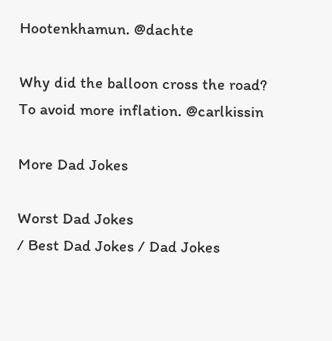Hootenkhamun. @dachte

Why did the balloon cross the road? To avoid more inflation. @carlkissin

More Dad Jokes

Worst Dad Jokes
/ Best Dad Jokes / Dad Jokes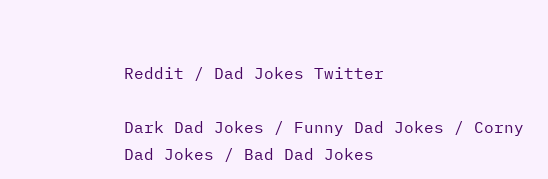Reddit / Dad Jokes Twitter

Dark Dad Jokes / Funny Dad Jokes / Corny Dad Jokes / Bad Dad Jokes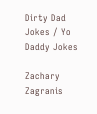Dirty Dad Jokes / Yo Daddy Jokes

Zachary Zagranis